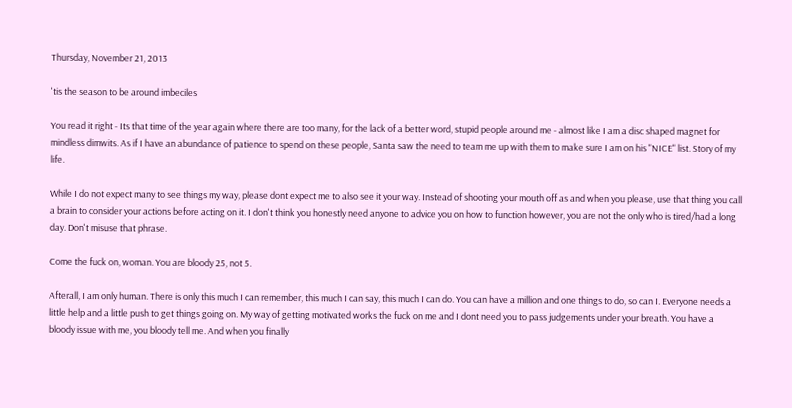Thursday, November 21, 2013

'tis the season to be around imbeciles

You read it right - Its that time of the year again where there are too many, for the lack of a better word, stupid people around me - almost like I am a disc shaped magnet for mindless dimwits. As if I have an abundance of patience to spend on these people, Santa saw the need to team me up with them to make sure I am on his "NICE" list. Story of my life.

While I do not expect many to see things my way, please dont expect me to also see it your way. Instead of shooting your mouth off as and when you please, use that thing you call a brain to consider your actions before acting on it. I don't think you honestly need anyone to advice you on how to function however, you are not the only who is tired/had a long day. Don't misuse that phrase.

Come the fuck on, woman. You are bloody 25, not 5.

Afterall, I am only human. There is only this much I can remember, this much I can say, this much I can do. You can have a million and one things to do, so can I. Everyone needs a little help and a little push to get things going on. My way of getting motivated works the fuck on me and I dont need you to pass judgements under your breath. You have a bloody issue with me, you bloody tell me. And when you finally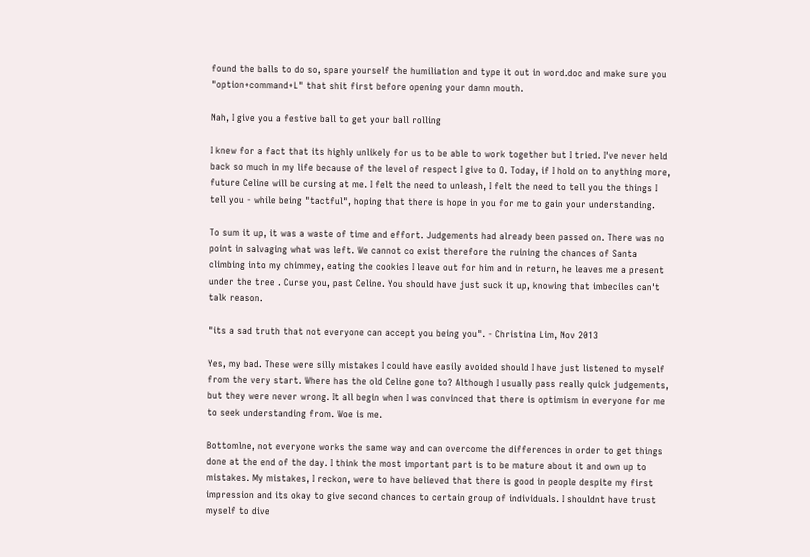found the balls to do so, spare yourself the humiliation and type it out in word.doc and make sure you "option+command+L" that shit first before opening your damn mouth.

Nah, I give you a festive ball to get your ball rolling

I knew for a fact that its highly unlikely for us to be able to work together but I tried. I've never held back so much in my life because of the level of respect I give to O. Today, if I hold on to anything more, future Celine will be cursing at me. I felt the need to unleash, I felt the need to tell you the things I tell you - while being "tactful", hoping that there is hope in you for me to gain your understanding.

To sum it up, it was a waste of time and effort. Judgements had already been passed on. There was no point in salvaging what was left. We cannot co exist therefore the ruining the chances of Santa climbing into my chimmey, eating the cookies I leave out for him and in return, he leaves me a present under the tree . Curse you, past Celine. You should have just suck it up, knowing that imbeciles can't talk reason.

"its a sad truth that not everyone can accept you being you". - Christina Lim, Nov 2013

Yes, my bad. These were silly mistakes I could have easily avoided should I have just listened to myself from the very start. Where has the old Celine gone to? Although I usually pass really quick judgements, but they were never wrong. It all begin when I was convinced that there is optimism in everyone for me to seek understanding from. Woe is me.

Bottomlne, not everyone works the same way and can overcome the differences in order to get things done at the end of the day. I think the most important part is to be mature about it and own up to mistakes. My mistakes, I reckon, were to have believed that there is good in people despite my first impression and its okay to give second chances to certain group of individuals. I shouldnt have trust myself to dive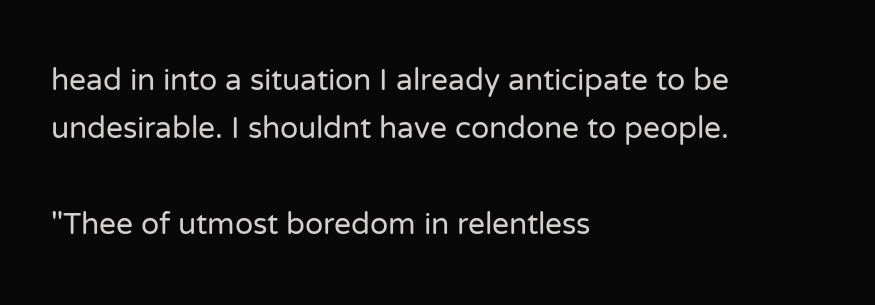head in into a situation I already anticipate to be undesirable. I shouldnt have condone to people.

"Thee of utmost boredom in relentless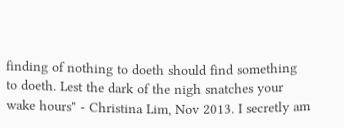finding of nothing to doeth should find something to doeth. Lest the dark of the nigh snatches your wake hours" - Christina Lim, Nov 2013. I secretly am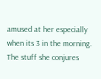amused at her especially when its 3 in the morning. The stuff she conjures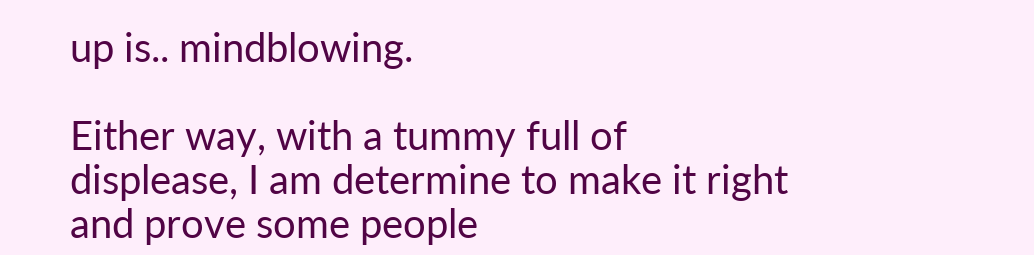up is.. mindblowing.

Either way, with a tummy full of displease, I am determine to make it right and prove some people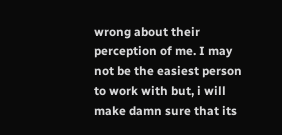wrong about their perception of me. I may not be the easiest person to work with but, i will make damn sure that its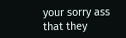your sorry ass that they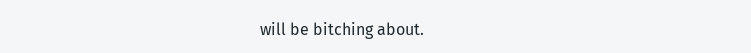will be bitching about.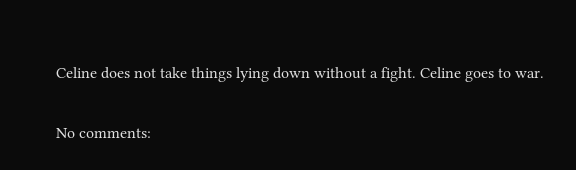Celine does not take things lying down without a fight. Celine goes to war.

No comments: